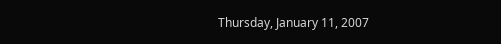Thursday, January 11, 2007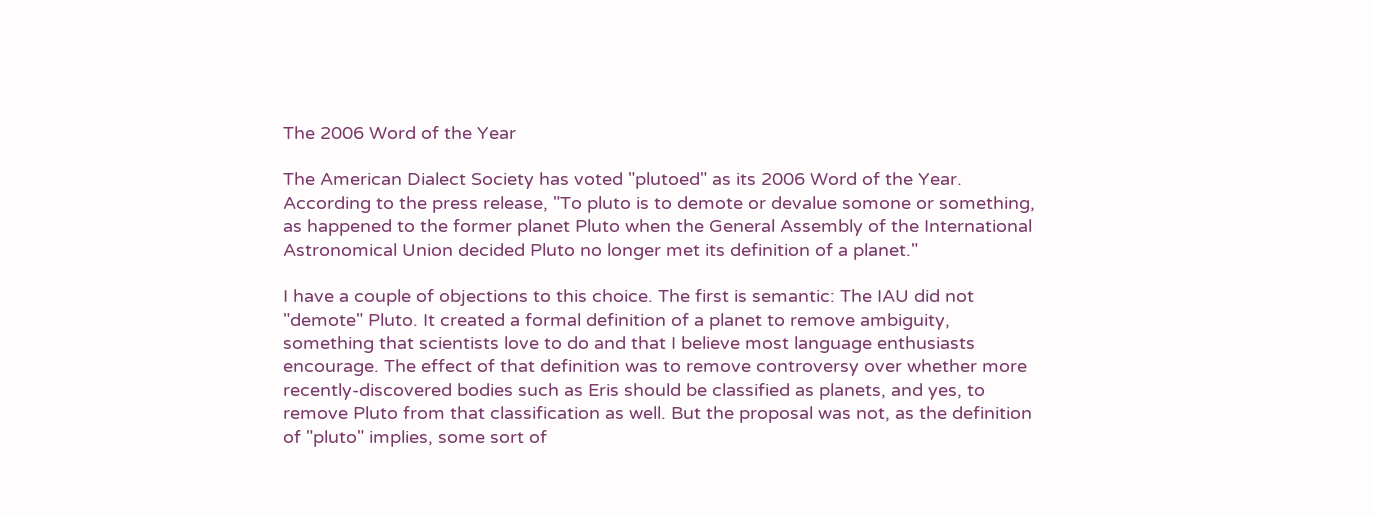The 2006 Word of the Year

The American Dialect Society has voted "plutoed" as its 2006 Word of the Year. According to the press release, "To pluto is to demote or devalue somone or something, as happened to the former planet Pluto when the General Assembly of the International Astronomical Union decided Pluto no longer met its definition of a planet."

I have a couple of objections to this choice. The first is semantic: The IAU did not "demote" Pluto. It created a formal definition of a planet to remove ambiguity, something that scientists love to do and that I believe most language enthusiasts encourage. The effect of that definition was to remove controversy over whether more recently-discovered bodies such as Eris should be classified as planets, and yes, to remove Pluto from that classification as well. But the proposal was not, as the definition of "pluto" implies, some sort of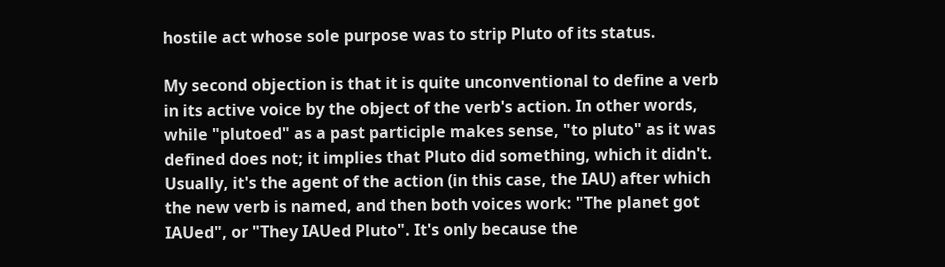hostile act whose sole purpose was to strip Pluto of its status.

My second objection is that it is quite unconventional to define a verb in its active voice by the object of the verb's action. In other words, while "plutoed" as a past participle makes sense, "to pluto" as it was defined does not; it implies that Pluto did something, which it didn't. Usually, it's the agent of the action (in this case, the IAU) after which the new verb is named, and then both voices work: "The planet got IAUed", or "They IAUed Pluto". It's only because the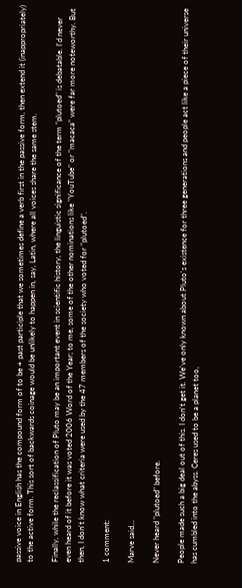passive voice in English has the compound form of to be + past participle that we sometimes define a verb first in the passive form, then extend it (inappropriately) to the active form. This sort of backwards coinage would be unlikely to happen in, say, Latin, where all voices share the same stem.

Finally, while the reclassification of Pluto may be an important event in scientific history, the linguistic significance of the term "plutoed" is debatable. I'd never even heard of it before it was voted 2006 Word of the Year; to me, some of the other nominations like "YouTube" or "macaca" were far more noteworthy. But then, I don't know what criteria were used by the 47 members of the society who voted for "plutoed".

1 comment:

Marve said...

Never heard "plutoed" before.

People made such a big deal out of this. I don't get it. We've only known about Pluto's existence for three generations and people act like a piece of their universe has cumbled into the abyss. Ceres used to be a planet too,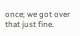once; we got over that just fine.